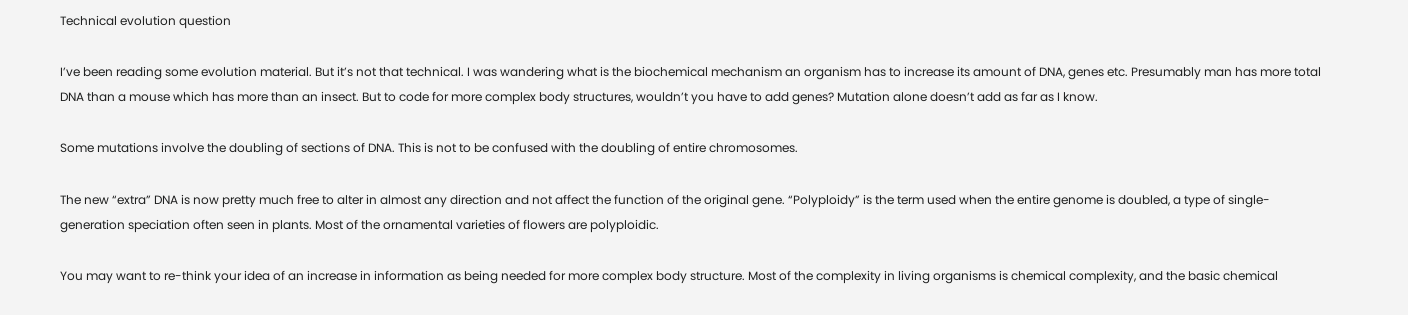Technical evolution question

I’ve been reading some evolution material. But it’s not that technical. I was wandering what is the biochemical mechanism an organism has to increase its amount of DNA, genes etc. Presumably man has more total DNA than a mouse which has more than an insect. But to code for more complex body structures, wouldn’t you have to add genes? Mutation alone doesn’t add as far as I know.

Some mutations involve the doubling of sections of DNA. This is not to be confused with the doubling of entire chromosomes.

The new “extra” DNA is now pretty much free to alter in almost any direction and not affect the function of the original gene. “Polyploidy” is the term used when the entire genome is doubled, a type of single-generation speciation often seen in plants. Most of the ornamental varieties of flowers are polyploidic.

You may want to re-think your idea of an increase in information as being needed for more complex body structure. Most of the complexity in living organisms is chemical complexity, and the basic chemical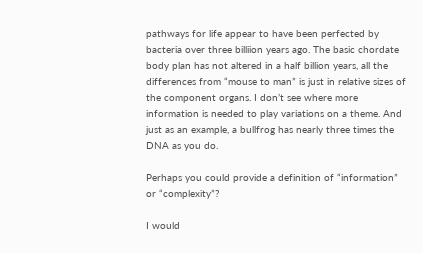pathways for life appear to have been perfected by bacteria over three billiion years ago. The basic chordate body plan has not altered in a half billion years, all the differences from “mouse to man” is just in relative sizes of the component organs. I don’t see where more information is needed to play variations on a theme. And just as an example, a bullfrog has nearly three times the DNA as you do.

Perhaps you could provide a definition of “information” or “complexity”?

I would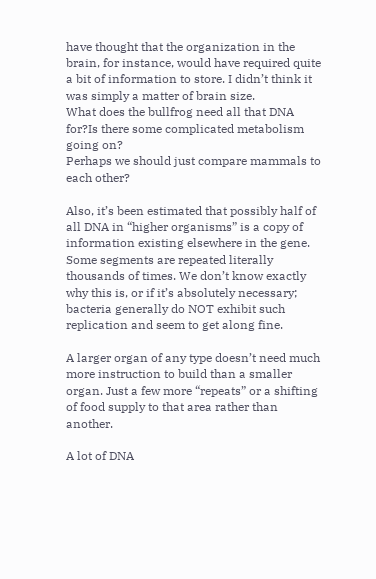have thought that the organization in the brain, for instance, would have required quite a bit of information to store. I didn’t think it was simply a matter of brain size.
What does the bullfrog need all that DNA for?Is there some complicated metabolism going on?
Perhaps we should just compare mammals to each other?

Also, it’s been estimated that possibly half of all DNA in “higher organisms” is a copy of information existing elsewhere in the gene. Some segments are repeated literally thousands of times. We don’t know exactly why this is, or if it’s absolutely necessary; bacteria generally do NOT exhibit such replication and seem to get along fine.

A larger organ of any type doesn’t need much more instruction to build than a smaller organ. Just a few more “repeats” or a shifting of food supply to that area rather than another.

A lot of DNA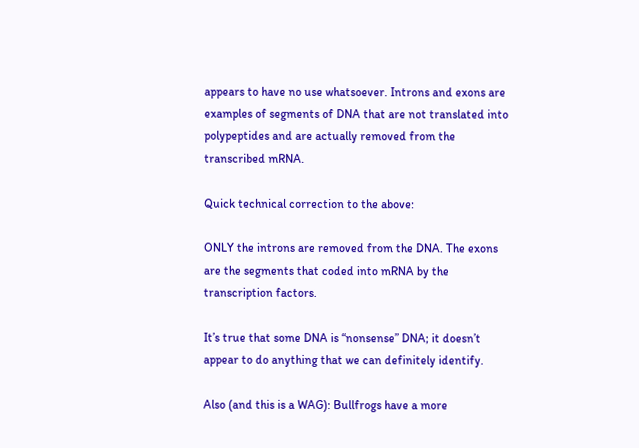appears to have no use whatsoever. Introns and exons are examples of segments of DNA that are not translated into polypeptides and are actually removed from the transcribed mRNA.

Quick technical correction to the above:

ONLY the introns are removed from the DNA. The exons are the segments that coded into mRNA by the transcription factors.

It’s true that some DNA is “nonsense” DNA; it doesn’t appear to do anything that we can definitely identify.

Also (and this is a WAG): Bullfrogs have a more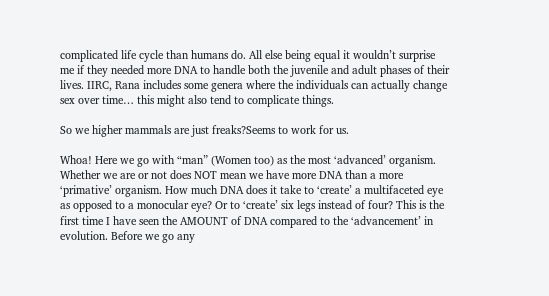complicated life cycle than humans do. All else being equal it wouldn’t surprise me if they needed more DNA to handle both the juvenile and adult phases of their lives. IIRC, Rana includes some genera where the individuals can actually change sex over time… this might also tend to complicate things.

So we higher mammals are just freaks?Seems to work for us.

Whoa! Here we go with “man” (Women too) as the most ‘advanced’ organism. Whether we are or not does NOT mean we have more DNA than a more ‘primative’ organism. How much DNA does it take to ‘create’ a multifaceted eye as opposed to a monocular eye? Or to ‘create’ six legs instead of four? This is the first time I have seen the AMOUNT of DNA compared to the ‘advancement’ in evolution. Before we go any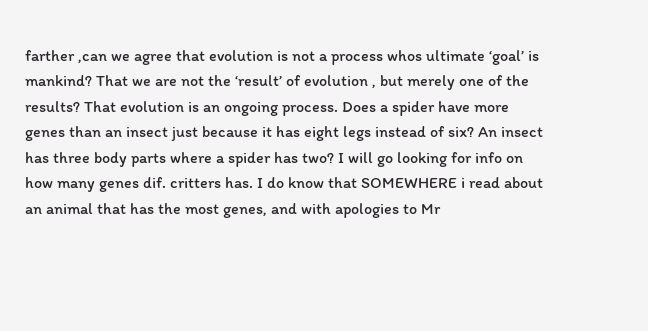farther ,can we agree that evolution is not a process whos ultimate ‘goal’ is mankind? That we are not the ‘result’ of evolution , but merely one of the results? That evolution is an ongoing process. Does a spider have more genes than an insect just because it has eight legs instead of six? An insect has three body parts where a spider has two? I will go looking for info on how many genes dif. critters has. I do know that SOMEWHERE i read about an animal that has the most genes, and with apologies to Mr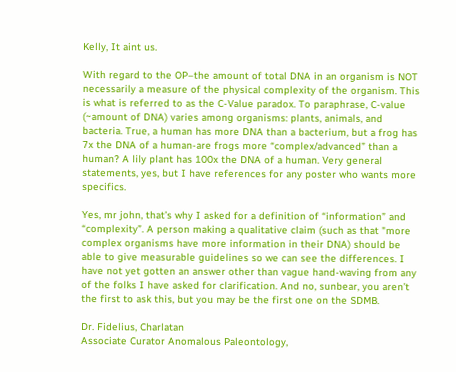Kelly, It aint us.

With regard to the OP–the amount of total DNA in an organism is NOT necessarily a measure of the physical complexity of the organism. This is what is referred to as the C-Value paradox. To paraphrase, C-value (~amount of DNA) varies among organisms: plants, animals, and bacteria. True, a human has more DNA than a bacterium, but a frog has 7x the DNA of a human-are frogs more “complex/advanced” than a human? A lily plant has 100x the DNA of a human. Very general statements, yes, but I have references for any poster who wants more specifics.

Yes, mr john, that’s why I asked for a definition of “information” and “complexity”. A person making a qualitative claim (such as that "more complex organisms have more information in their DNA) should be able to give measurable guidelines so we can see the differences. I have not yet gotten an answer other than vague hand-waving from any of the folks I have asked for clarification. And no, sunbear, you aren’t the first to ask this, but you may be the first one on the SDMB.

Dr. Fidelius, Charlatan
Associate Curator Anomalous Paleontology,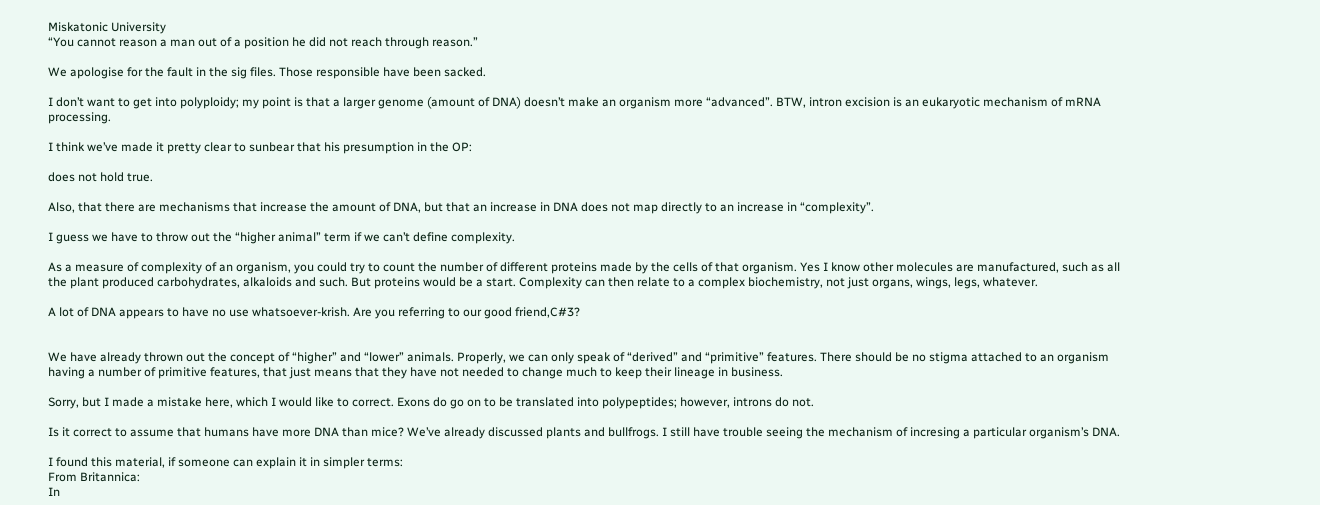Miskatonic University
“You cannot reason a man out of a position he did not reach through reason.”

We apologise for the fault in the sig files. Those responsible have been sacked.

I don’t want to get into polyploidy; my point is that a larger genome (amount of DNA) doesn’t make an organism more “advanced”. BTW, intron excision is an eukaryotic mechanism of mRNA processing.

I think we’ve made it pretty clear to sunbear that his presumption in the OP:

does not hold true.

Also, that there are mechanisms that increase the amount of DNA, but that an increase in DNA does not map directly to an increase in “complexity”.

I guess we have to throw out the “higher animal” term if we can’t define complexity.

As a measure of complexity of an organism, you could try to count the number of different proteins made by the cells of that organism. Yes I know other molecules are manufactured, such as all the plant produced carbohydrates, alkaloids and such. But proteins would be a start. Complexity can then relate to a complex biochemistry, not just organs, wings, legs, whatever.

A lot of DNA appears to have no use whatsoever-krish. Are you referring to our good friend,C#3?


We have already thrown out the concept of “higher” and “lower” animals. Properly, we can only speak of “derived” and “primitive” features. There should be no stigma attached to an organism having a number of primitive features, that just means that they have not needed to change much to keep their lineage in business.

Sorry, but I made a mistake here, which I would like to correct. Exons do go on to be translated into polypeptides; however, introns do not.

Is it correct to assume that humans have more DNA than mice? We’ve already discussed plants and bullfrogs. I still have trouble seeing the mechanism of incresing a particular organism’s DNA.

I found this material, if someone can explain it in simpler terms:
From Britannica:
In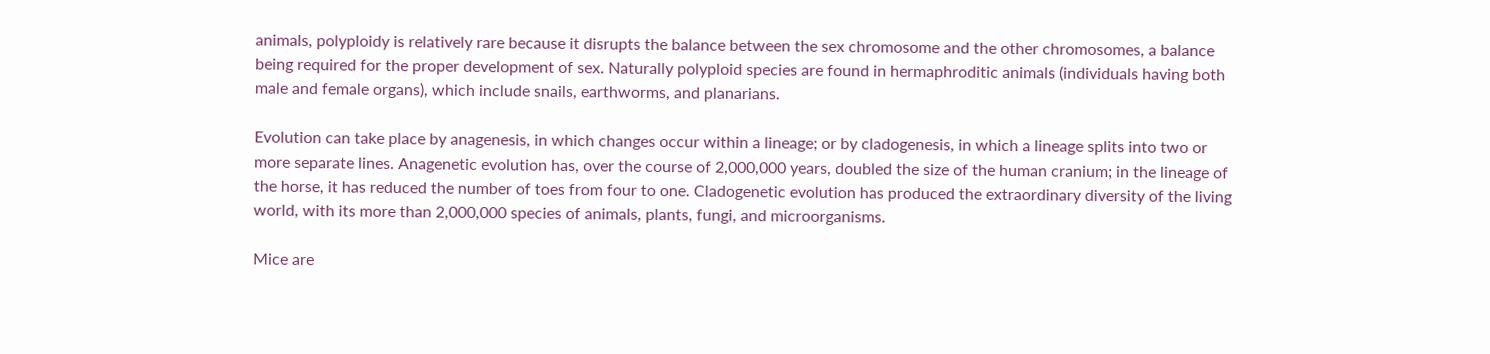animals, polyploidy is relatively rare because it disrupts the balance between the sex chromosome and the other chromosomes, a balance being required for the proper development of sex. Naturally polyploid species are found in hermaphroditic animals (individuals having both male and female organs), which include snails, earthworms, and planarians.

Evolution can take place by anagenesis, in which changes occur within a lineage; or by cladogenesis, in which a lineage splits into two or more separate lines. Anagenetic evolution has, over the course of 2,000,000 years, doubled the size of the human cranium; in the lineage of the horse, it has reduced the number of toes from four to one. Cladogenetic evolution has produced the extraordinary diversity of the living world, with its more than 2,000,000 species of animals, plants, fungi, and microorganisms.

Mice are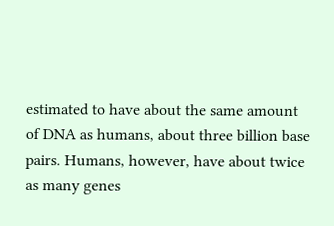estimated to have about the same amount of DNA as humans, about three billion base pairs. Humans, however, have about twice as many genes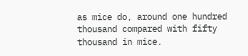as mice do, around one hundred thousand compared with fifty thousand in mice.